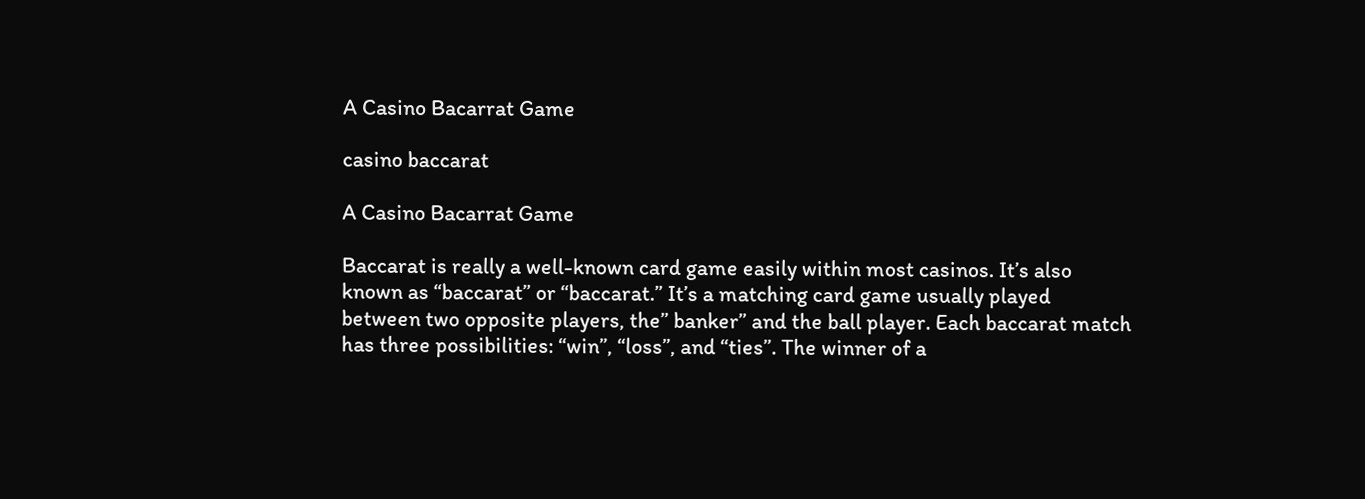A Casino Bacarrat Game

casino baccarat

A Casino Bacarrat Game

Baccarat is really a well-known card game easily within most casinos. It’s also known as “baccarat” or “baccarat.” It’s a matching card game usually played between two opposite players, the” banker” and the ball player. Each baccarat match has three possibilities: “win”, “loss”, and “ties”. The winner of a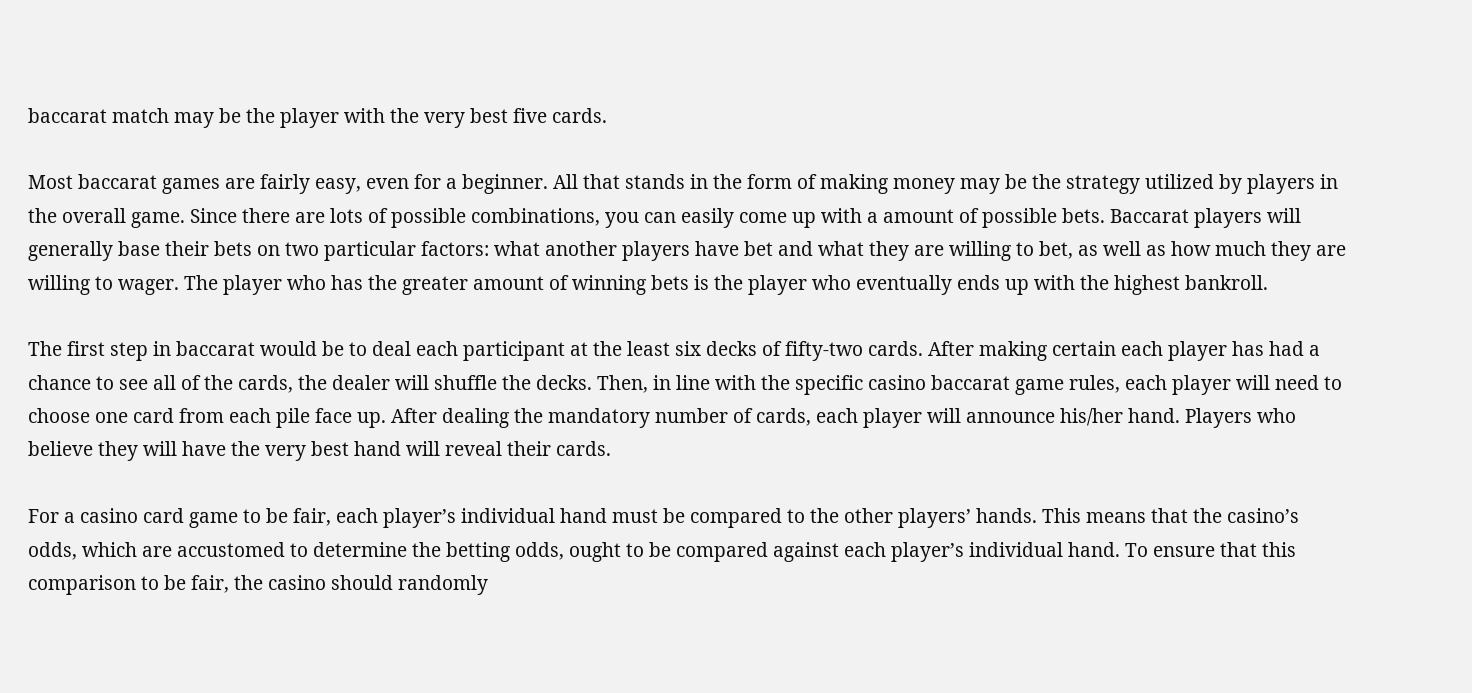baccarat match may be the player with the very best five cards.

Most baccarat games are fairly easy, even for a beginner. All that stands in the form of making money may be the strategy utilized by players in the overall game. Since there are lots of possible combinations, you can easily come up with a amount of possible bets. Baccarat players will generally base their bets on two particular factors: what another players have bet and what they are willing to bet, as well as how much they are willing to wager. The player who has the greater amount of winning bets is the player who eventually ends up with the highest bankroll.

The first step in baccarat would be to deal each participant at the least six decks of fifty-two cards. After making certain each player has had a chance to see all of the cards, the dealer will shuffle the decks. Then, in line with the specific casino baccarat game rules, each player will need to choose one card from each pile face up. After dealing the mandatory number of cards, each player will announce his/her hand. Players who believe they will have the very best hand will reveal their cards.

For a casino card game to be fair, each player’s individual hand must be compared to the other players’ hands. This means that the casino’s odds, which are accustomed to determine the betting odds, ought to be compared against each player’s individual hand. To ensure that this comparison to be fair, the casino should randomly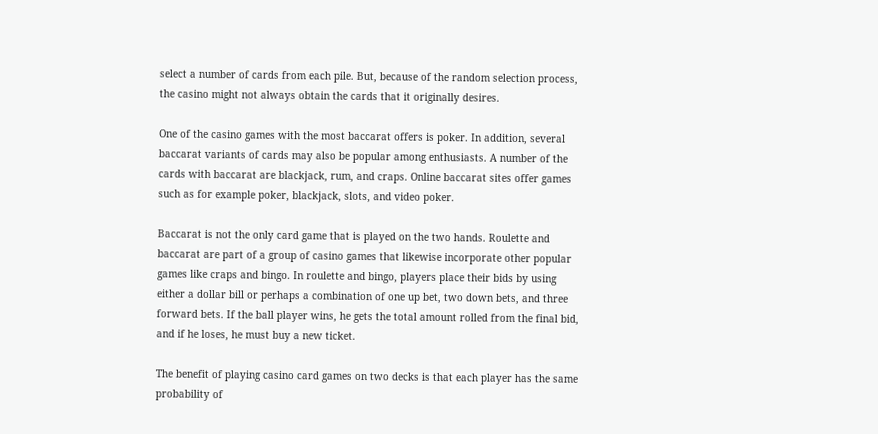select a number of cards from each pile. But, because of the random selection process, the casino might not always obtain the cards that it originally desires.

One of the casino games with the most baccarat offers is poker. In addition, several baccarat variants of cards may also be popular among enthusiasts. A number of the cards with baccarat are blackjack, rum, and craps. Online baccarat sites offer games such as for example poker, blackjack, slots, and video poker.

Baccarat is not the only card game that is played on the two hands. Roulette and baccarat are part of a group of casino games that likewise incorporate other popular games like craps and bingo. In roulette and bingo, players place their bids by using either a dollar bill or perhaps a combination of one up bet, two down bets, and three forward bets. If the ball player wins, he gets the total amount rolled from the final bid, and if he loses, he must buy a new ticket.

The benefit of playing casino card games on two decks is that each player has the same probability of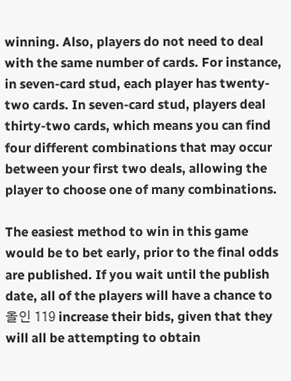winning. Also, players do not need to deal with the same number of cards. For instance, in seven-card stud, each player has twenty-two cards. In seven-card stud, players deal thirty-two cards, which means you can find four different combinations that may occur between your first two deals, allowing the player to choose one of many combinations.

The easiest method to win in this game would be to bet early, prior to the final odds are published. If you wait until the publish date, all of the players will have a chance to 올인 119 increase their bids, given that they will all be attempting to obtain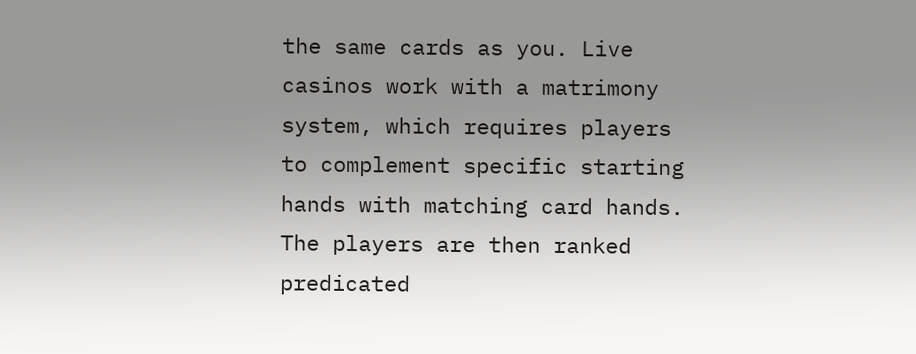the same cards as you. Live casinos work with a matrimony system, which requires players to complement specific starting hands with matching card hands. The players are then ranked predicated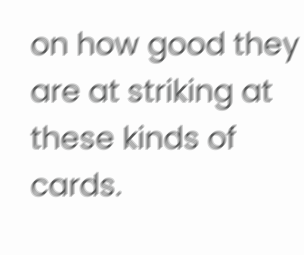on how good they are at striking at these kinds of cards.